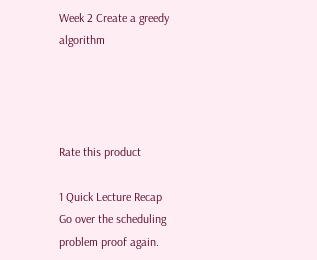Week 2 Create a greedy algorithm




Rate this product

1 Quick Lecture Recap
Go over the scheduling problem proof again.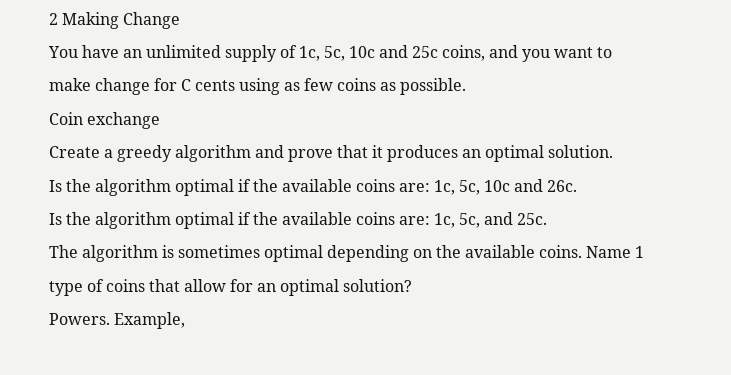2 Making Change
You have an unlimited supply of 1c, 5c, 10c and 25c coins, and you want to
make change for C cents using as few coins as possible.
Coin exchange
Create a greedy algorithm and prove that it produces an optimal solution.
Is the algorithm optimal if the available coins are: 1c, 5c, 10c and 26c.
Is the algorithm optimal if the available coins are: 1c, 5c, and 25c.
The algorithm is sometimes optimal depending on the available coins. Name 1
type of coins that allow for an optimal solution?
Powers. Example,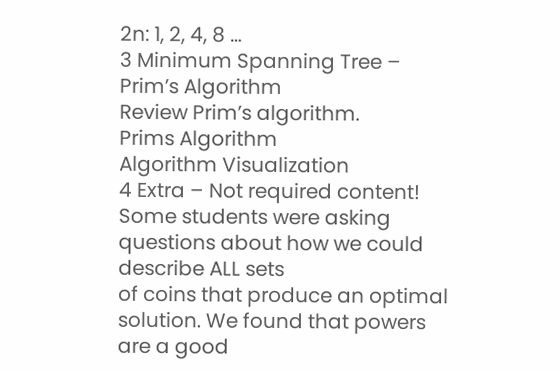2n: 1, 2, 4, 8 …
3 Minimum Spanning Tree – Prim’s Algorithm
Review Prim’s algorithm.
Prims Algorithm
Algorithm Visualization
4 Extra – Not required content!
Some students were asking questions about how we could describe ALL sets
of coins that produce an optimal solution. We found that powers are a good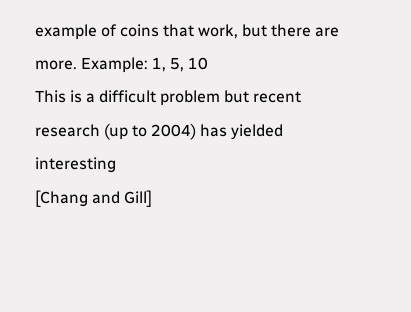example of coins that work, but there are more. Example: 1, 5, 10
This is a difficult problem but recent research (up to 2004) has yielded interesting
[Chang and Gill]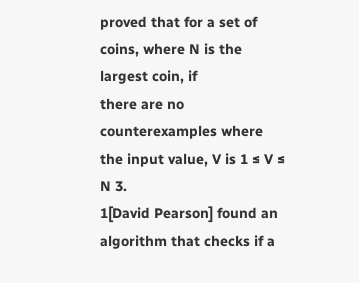proved that for a set of coins, where N is the largest coin, if
there are no counterexamples where the input value, V is 1 ≤ V ≤ N 3.
1[David Pearson] found an algorithm that checks if a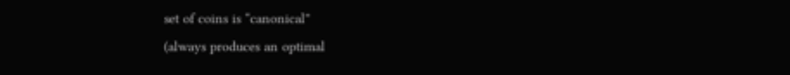set of coins is “canonical”
(always produces an optimal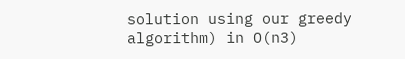solution using our greedy algorithm) in O(n3)